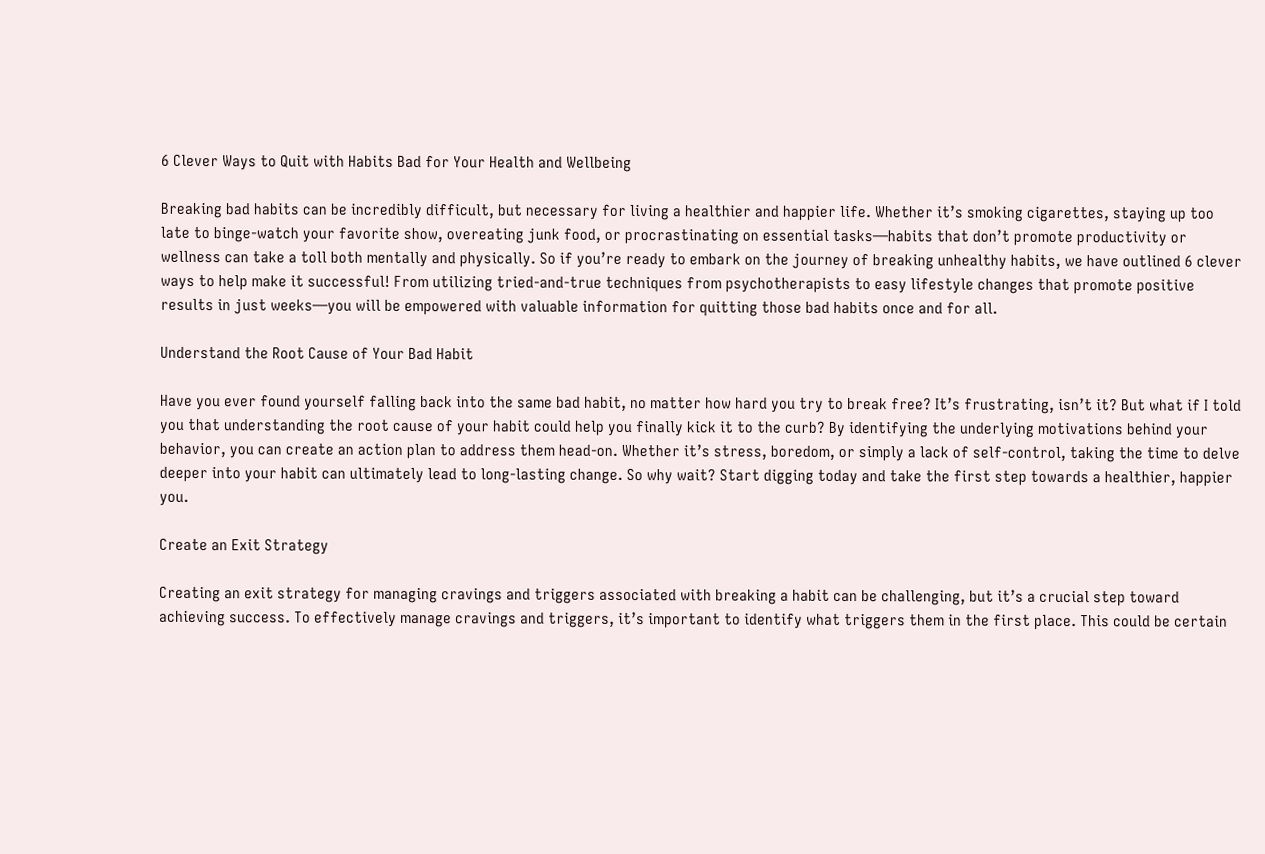6 Clever Ways to Quit with Habits Bad for Your Health and Wellbeing

Breaking bad habits can be incredibly difficult, but necessary for living a healthier and happier life. Whether it’s smoking cigarettes, staying up too late to binge-watch your favorite show, overeating junk food, or procrastinating on essential tasks—habits that don’t promote productivity or wellness can take a toll both mentally and physically. So if you’re ready to embark on the journey of breaking unhealthy habits, we have outlined 6 clever ways to help make it successful! From utilizing tried-and-true techniques from psychotherapists to easy lifestyle changes that promote positive results in just weeks—you will be empowered with valuable information for quitting those bad habits once and for all.

Understand the Root Cause of Your Bad Habit

Have you ever found yourself falling back into the same bad habit, no matter how hard you try to break free? It’s frustrating, isn’t it? But what if I told you that understanding the root cause of your habit could help you finally kick it to the curb? By identifying the underlying motivations behind your behavior, you can create an action plan to address them head-on. Whether it’s stress, boredom, or simply a lack of self-control, taking the time to delve deeper into your habit can ultimately lead to long-lasting change. So why wait? Start digging today and take the first step towards a healthier, happier you.

Create an Exit Strategy

Creating an exit strategy for managing cravings and triggers associated with breaking a habit can be challenging, but it’s a crucial step toward achieving success. To effectively manage cravings and triggers, it’s important to identify what triggers them in the first place. This could be certain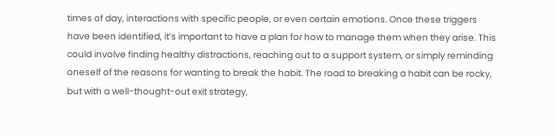times of day, interactions with specific people, or even certain emotions. Once these triggers have been identified, it’s important to have a plan for how to manage them when they arise. This could involve finding healthy distractions, reaching out to a support system, or simply reminding oneself of the reasons for wanting to break the habit. The road to breaking a habit can be rocky, but with a well-thought-out exit strategy,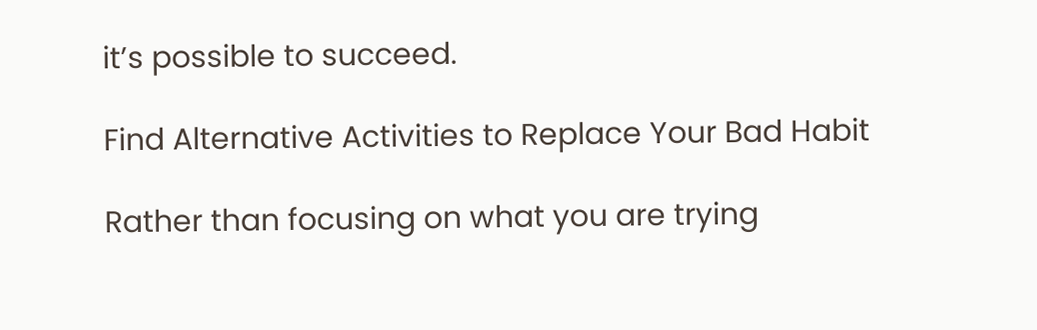it’s possible to succeed.

Find Alternative Activities to Replace Your Bad Habit

Rather than focusing on what you are trying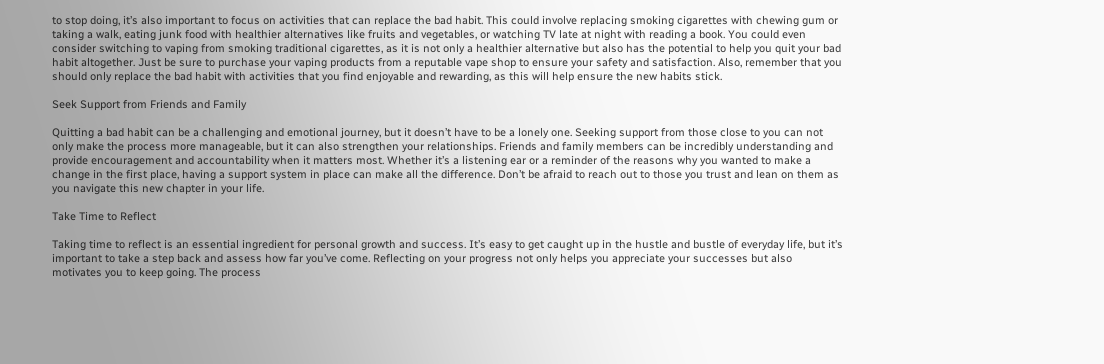to stop doing, it’s also important to focus on activities that can replace the bad habit. This could involve replacing smoking cigarettes with chewing gum or taking a walk, eating junk food with healthier alternatives like fruits and vegetables, or watching TV late at night with reading a book. You could even consider switching to vaping from smoking traditional cigarettes, as it is not only a healthier alternative but also has the potential to help you quit your bad habit altogether. Just be sure to purchase your vaping products from a reputable vape shop to ensure your safety and satisfaction. Also, remember that you should only replace the bad habit with activities that you find enjoyable and rewarding, as this will help ensure the new habits stick.

Seek Support from Friends and Family

Quitting a bad habit can be a challenging and emotional journey, but it doesn’t have to be a lonely one. Seeking support from those close to you can not only make the process more manageable, but it can also strengthen your relationships. Friends and family members can be incredibly understanding and provide encouragement and accountability when it matters most. Whether it’s a listening ear or a reminder of the reasons why you wanted to make a change in the first place, having a support system in place can make all the difference. Don’t be afraid to reach out to those you trust and lean on them as you navigate this new chapter in your life.

Take Time to Reflect

Taking time to reflect is an essential ingredient for personal growth and success. It’s easy to get caught up in the hustle and bustle of everyday life, but it’s important to take a step back and assess how far you’ve come. Reflecting on your progress not only helps you appreciate your successes but also motivates you to keep going. The process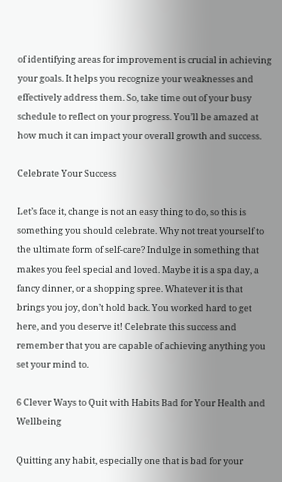of identifying areas for improvement is crucial in achieving your goals. It helps you recognize your weaknesses and effectively address them. So, take time out of your busy schedule to reflect on your progress. You’ll be amazed at how much it can impact your overall growth and success.

Celebrate Your Success

Let’s face it, change is not an easy thing to do, so this is something you should celebrate. Why not treat yourself to the ultimate form of self-care? Indulge in something that makes you feel special and loved. Maybe it is a spa day, a fancy dinner, or a shopping spree. Whatever it is that brings you joy, don’t hold back. You worked hard to get here, and you deserve it! Celebrate this success and remember that you are capable of achieving anything you set your mind to.

6 Clever Ways to Quit with Habits Bad for Your Health and Wellbeing

Quitting any habit, especially one that is bad for your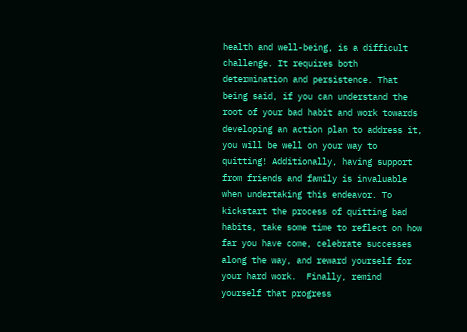health and well-being, is a difficult challenge. It requires both determination and persistence. That being said, if you can understand the root of your bad habit and work towards developing an action plan to address it, you will be well on your way to quitting! Additionally, having support from friends and family is invaluable when undertaking this endeavor. To kickstart the process of quitting bad habits, take some time to reflect on how far you have come, celebrate successes along the way, and reward yourself for your hard work.  Finally, remind yourself that progress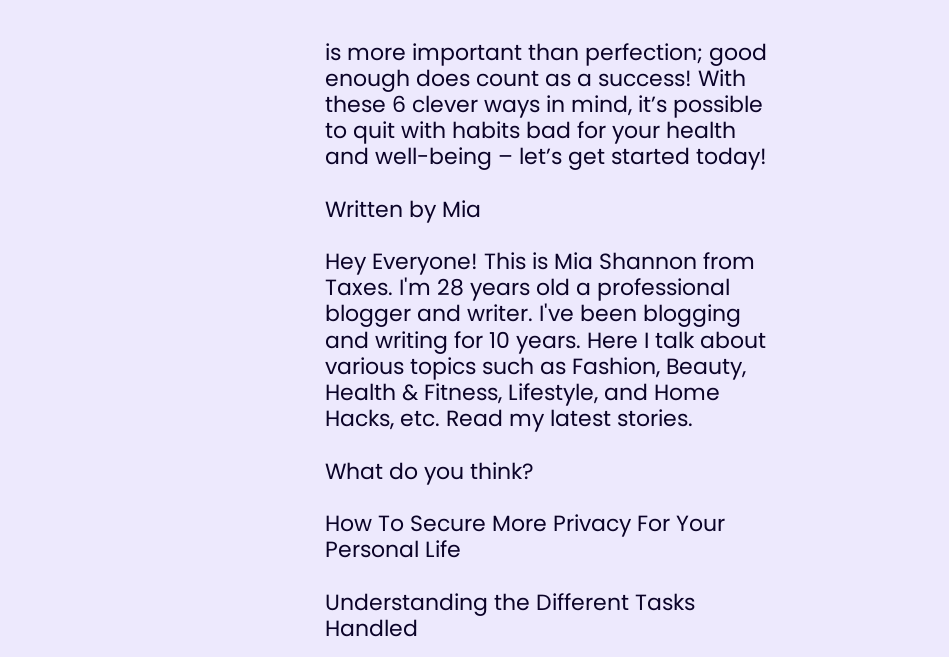is more important than perfection; good enough does count as a success! With these 6 clever ways in mind, it’s possible to quit with habits bad for your health and well-being – let’s get started today!

Written by Mia

Hey Everyone! This is Mia Shannon from Taxes. I'm 28 years old a professional blogger and writer. I've been blogging and writing for 10 years. Here I talk about various topics such as Fashion, Beauty, Health & Fitness, Lifestyle, and Home Hacks, etc. Read my latest stories.

What do you think?

How To Secure More Privacy For Your Personal Life

Understanding the Different Tasks Handled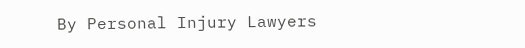By Personal Injury Lawyers